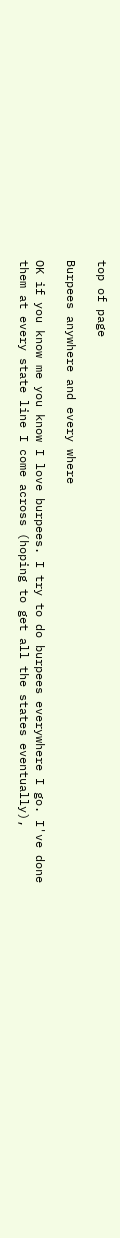top of page

Burpees anywhere and every where

OK if you know me you know I love burpees. I try to do burpees everywhere I go. I've done them at every state line I come across (hoping to get all the states eventually),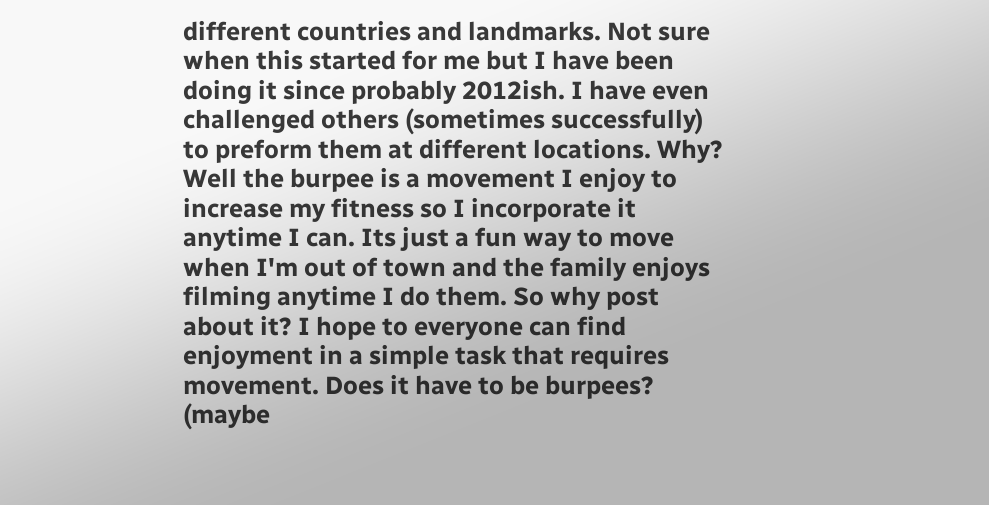different countries and landmarks. Not sure when this started for me but I have been doing it since probably 2012ish. I have even challenged others (sometimes successfully) to preform them at different locations. Why? Well the burpee is a movement I enjoy to increase my fitness so I incorporate it anytime I can. Its just a fun way to move when I'm out of town and the family enjoys filming anytime I do them. So why post about it? I hope to everyone can find enjoyment in a simple task that requires movement. Does it have to be burpees? (maybe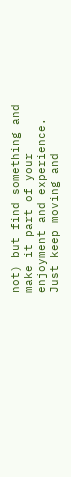not) but find something and make it part of your enjoyment and experience. Just keep moving and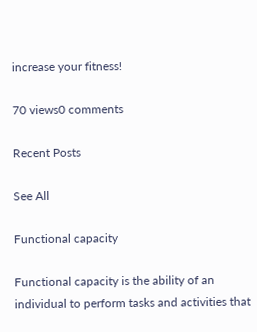increase your fitness!

70 views0 comments

Recent Posts

See All

Functional capacity

Functional capacity is the ability of an individual to perform tasks and activities that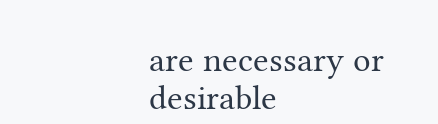are necessary or desirable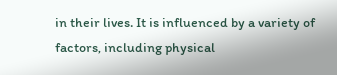in their lives. It is influenced by a variety of factors, including physical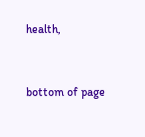health,


bottom of page